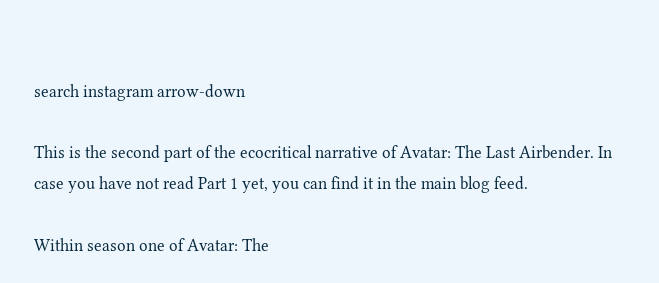search instagram arrow-down

This is the second part of the ecocritical narrative of Avatar: The Last Airbender. In case you have not read Part 1 yet, you can find it in the main blog feed.

Within season one of Avatar: The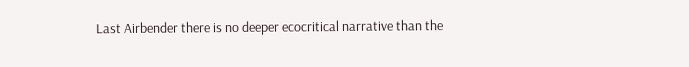Last Airbender there is no deeper ecocritical narrative than the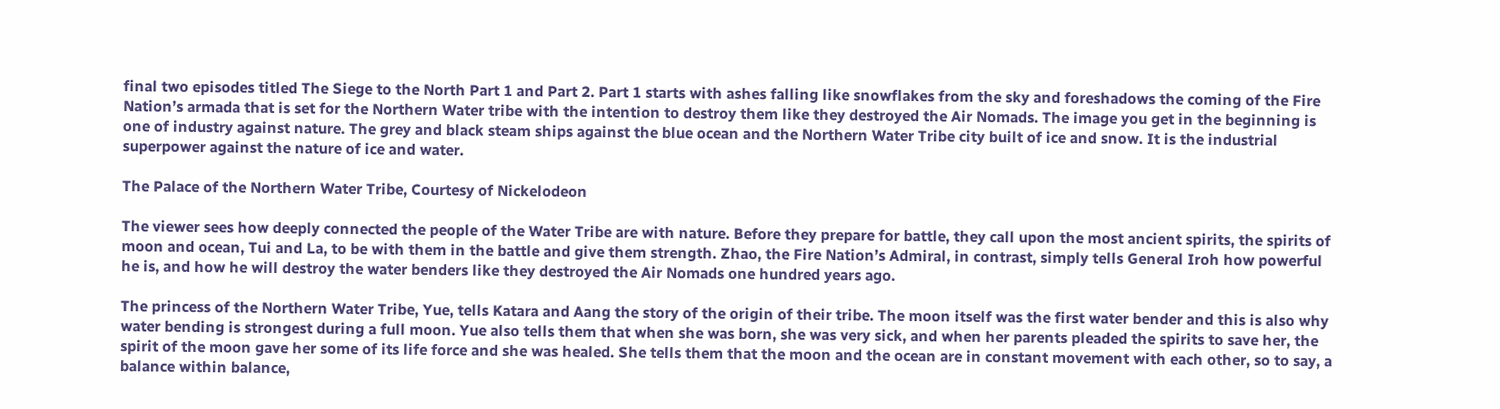final two episodes titled The Siege to the North Part 1 and Part 2. Part 1 starts with ashes falling like snowflakes from the sky and foreshadows the coming of the Fire Nation’s armada that is set for the Northern Water tribe with the intention to destroy them like they destroyed the Air Nomads. The image you get in the beginning is one of industry against nature. The grey and black steam ships against the blue ocean and the Northern Water Tribe city built of ice and snow. It is the industrial superpower against the nature of ice and water.

The Palace of the Northern Water Tribe, Courtesy of Nickelodeon

The viewer sees how deeply connected the people of the Water Tribe are with nature. Before they prepare for battle, they call upon the most ancient spirits, the spirits of moon and ocean, Tui and La, to be with them in the battle and give them strength. Zhao, the Fire Nation’s Admiral, in contrast, simply tells General Iroh how powerful he is, and how he will destroy the water benders like they destroyed the Air Nomads one hundred years ago.

The princess of the Northern Water Tribe, Yue, tells Katara and Aang the story of the origin of their tribe. The moon itself was the first water bender and this is also why water bending is strongest during a full moon. Yue also tells them that when she was born, she was very sick, and when her parents pleaded the spirits to save her, the spirit of the moon gave her some of its life force and she was healed. She tells them that the moon and the ocean are in constant movement with each other, so to say, a balance within balance,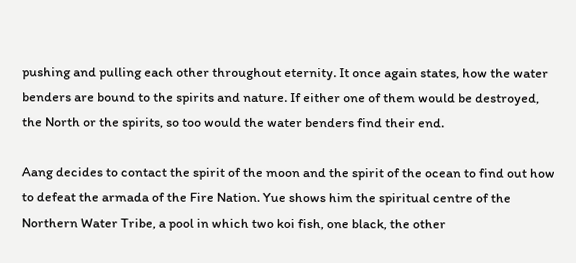pushing and pulling each other throughout eternity. It once again states, how the water benders are bound to the spirits and nature. If either one of them would be destroyed, the North or the spirits, so too would the water benders find their end.

Aang decides to contact the spirit of the moon and the spirit of the ocean to find out how to defeat the armada of the Fire Nation. Yue shows him the spiritual centre of the Northern Water Tribe, a pool in which two koi fish, one black, the other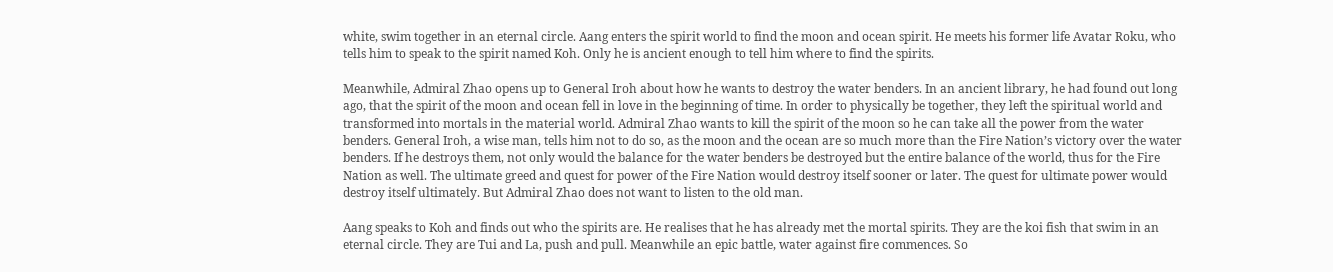white, swim together in an eternal circle. Aang enters the spirit world to find the moon and ocean spirit. He meets his former life Avatar Roku, who tells him to speak to the spirit named Koh. Only he is ancient enough to tell him where to find the spirits.

Meanwhile, Admiral Zhao opens up to General Iroh about how he wants to destroy the water benders. In an ancient library, he had found out long ago, that the spirit of the moon and ocean fell in love in the beginning of time. In order to physically be together, they left the spiritual world and transformed into mortals in the material world. Admiral Zhao wants to kill the spirit of the moon so he can take all the power from the water benders. General Iroh, a wise man, tells him not to do so, as the moon and the ocean are so much more than the Fire Nation’s victory over the water benders. If he destroys them, not only would the balance for the water benders be destroyed but the entire balance of the world, thus for the Fire Nation as well. The ultimate greed and quest for power of the Fire Nation would destroy itself sooner or later. The quest for ultimate power would destroy itself ultimately. But Admiral Zhao does not want to listen to the old man.

Aang speaks to Koh and finds out who the spirits are. He realises that he has already met the mortal spirits. They are the koi fish that swim in an eternal circle. They are Tui and La, push and pull. Meanwhile an epic battle, water against fire commences. So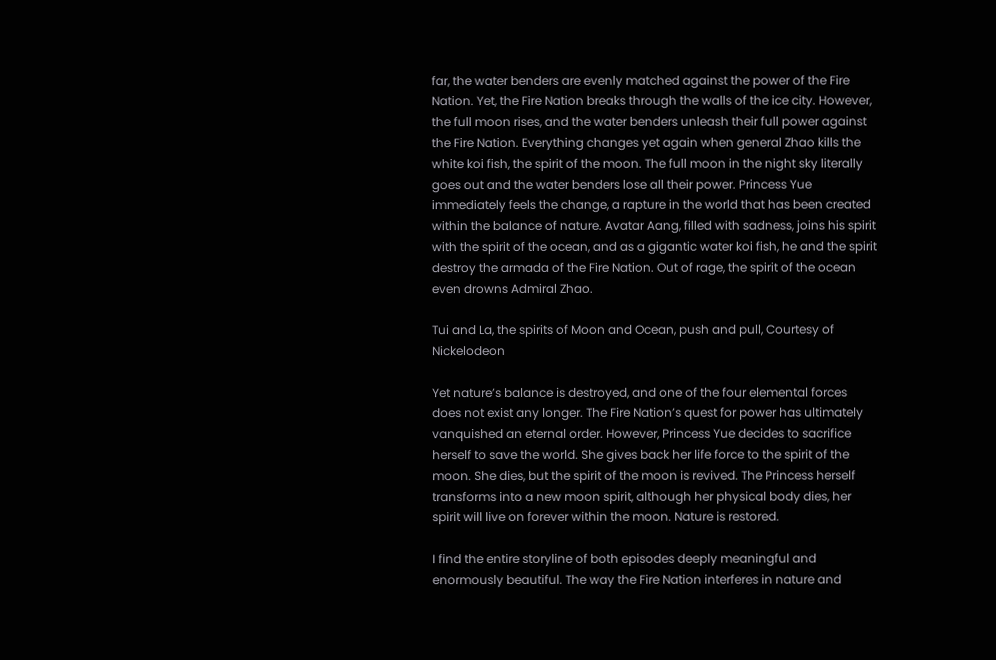far, the water benders are evenly matched against the power of the Fire Nation. Yet, the Fire Nation breaks through the walls of the ice city. However, the full moon rises, and the water benders unleash their full power against the Fire Nation. Everything changes yet again when general Zhao kills the white koi fish, the spirit of the moon. The full moon in the night sky literally goes out and the water benders lose all their power. Princess Yue immediately feels the change, a rapture in the world that has been created within the balance of nature. Avatar Aang, filled with sadness, joins his spirit with the spirit of the ocean, and as a gigantic water koi fish, he and the spirit destroy the armada of the Fire Nation. Out of rage, the spirit of the ocean even drowns Admiral Zhao.

Tui and La, the spirits of Moon and Ocean, push and pull, Courtesy of Nickelodeon

Yet nature’s balance is destroyed, and one of the four elemental forces does not exist any longer. The Fire Nation’s quest for power has ultimately vanquished an eternal order. However, Princess Yue decides to sacrifice herself to save the world. She gives back her life force to the spirit of the moon. She dies, but the spirit of the moon is revived. The Princess herself transforms into a new moon spirit, although her physical body dies, her spirit will live on forever within the moon. Nature is restored.

I find the entire storyline of both episodes deeply meaningful and enormously beautiful. The way the Fire Nation interferes in nature and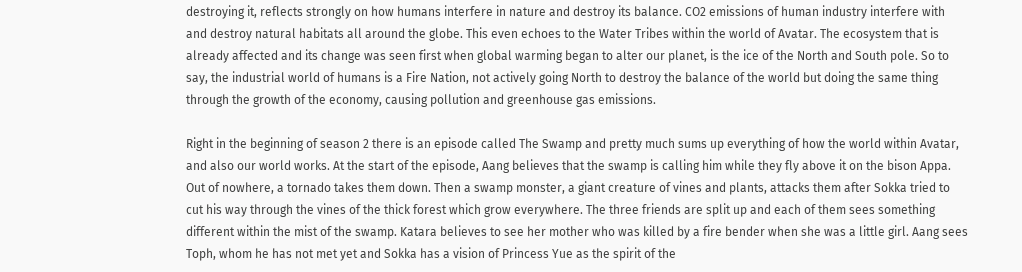destroying it, reflects strongly on how humans interfere in nature and destroy its balance. CO2 emissions of human industry interfere with and destroy natural habitats all around the globe. This even echoes to the Water Tribes within the world of Avatar. The ecosystem that is already affected and its change was seen first when global warming began to alter our planet, is the ice of the North and South pole. So to say, the industrial world of humans is a Fire Nation, not actively going North to destroy the balance of the world but doing the same thing through the growth of the economy, causing pollution and greenhouse gas emissions.

Right in the beginning of season 2 there is an episode called The Swamp and pretty much sums up everything of how the world within Avatar, and also our world works. At the start of the episode, Aang believes that the swamp is calling him while they fly above it on the bison Appa. Out of nowhere, a tornado takes them down. Then a swamp monster, a giant creature of vines and plants, attacks them after Sokka tried to cut his way through the vines of the thick forest which grow everywhere. The three friends are split up and each of them sees something different within the mist of the swamp. Katara believes to see her mother who was killed by a fire bender when she was a little girl. Aang sees Toph, whom he has not met yet and Sokka has a vision of Princess Yue as the spirit of the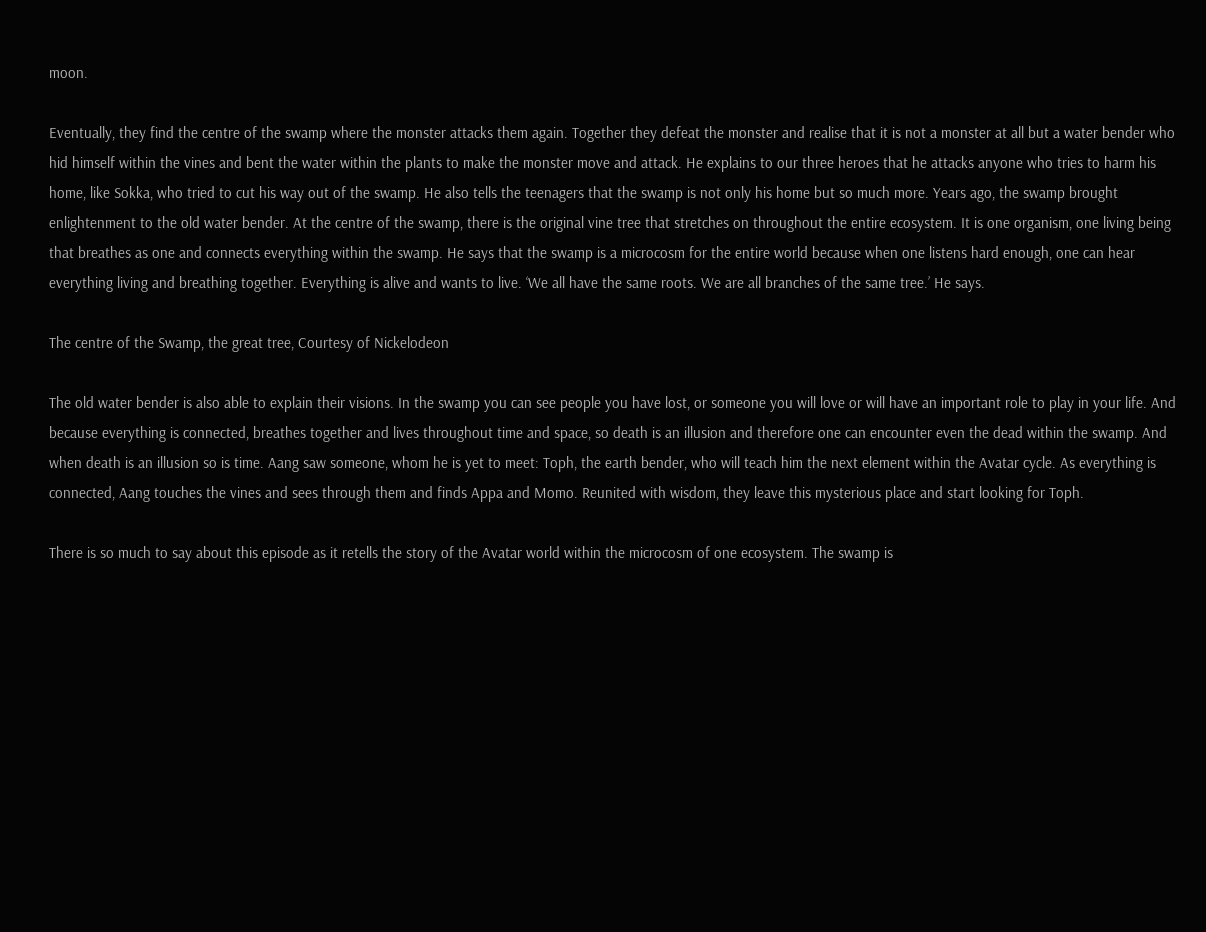moon.

Eventually, they find the centre of the swamp where the monster attacks them again. Together they defeat the monster and realise that it is not a monster at all but a water bender who hid himself within the vines and bent the water within the plants to make the monster move and attack. He explains to our three heroes that he attacks anyone who tries to harm his home, like Sokka, who tried to cut his way out of the swamp. He also tells the teenagers that the swamp is not only his home but so much more. Years ago, the swamp brought enlightenment to the old water bender. At the centre of the swamp, there is the original vine tree that stretches on throughout the entire ecosystem. It is one organism, one living being that breathes as one and connects everything within the swamp. He says that the swamp is a microcosm for the entire world because when one listens hard enough, one can hear everything living and breathing together. Everything is alive and wants to live. ‘We all have the same roots. We are all branches of the same tree.’ He says.

The centre of the Swamp, the great tree, Courtesy of Nickelodeon

The old water bender is also able to explain their visions. In the swamp you can see people you have lost, or someone you will love or will have an important role to play in your life. And because everything is connected, breathes together and lives throughout time and space, so death is an illusion and therefore one can encounter even the dead within the swamp. And when death is an illusion so is time. Aang saw someone, whom he is yet to meet: Toph, the earth bender, who will teach him the next element within the Avatar cycle. As everything is connected, Aang touches the vines and sees through them and finds Appa and Momo. Reunited with wisdom, they leave this mysterious place and start looking for Toph.

There is so much to say about this episode as it retells the story of the Avatar world within the microcosm of one ecosystem. The swamp is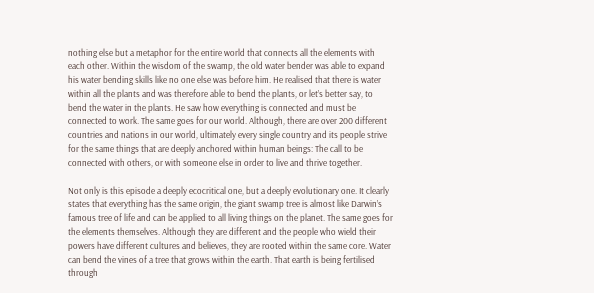nothing else but a metaphor for the entire world that connects all the elements with each other. Within the wisdom of the swamp, the old water bender was able to expand his water bending skills like no one else was before him. He realised that there is water within all the plants and was therefore able to bend the plants, or let’s better say, to bend the water in the plants. He saw how everything is connected and must be connected to work. The same goes for our world. Although, there are over 200 different countries and nations in our world, ultimately every single country and its people strive for the same things that are deeply anchored within human beings: The call to be connected with others, or with someone else in order to live and thrive together.

Not only is this episode a deeply ecocritical one, but a deeply evolutionary one. It clearly states that everything has the same origin, the giant swamp tree is almost like Darwin’s famous tree of life and can be applied to all living things on the planet. The same goes for the elements themselves. Although they are different and the people who wield their powers have different cultures and believes, they are rooted within the same core. Water can bend the vines of a tree that grows within the earth. That earth is being fertilised through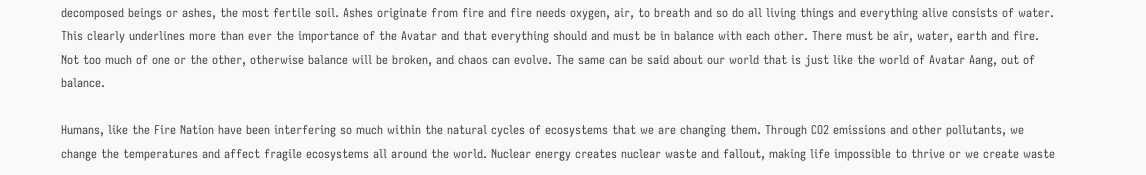decomposed beings or ashes, the most fertile soil. Ashes originate from fire and fire needs oxygen, air, to breath and so do all living things and everything alive consists of water.  This clearly underlines more than ever the importance of the Avatar and that everything should and must be in balance with each other. There must be air, water, earth and fire. Not too much of one or the other, otherwise balance will be broken, and chaos can evolve. The same can be said about our world that is just like the world of Avatar Aang, out of balance.

Humans, like the Fire Nation have been interfering so much within the natural cycles of ecosystems that we are changing them. Through CO2 emissions and other pollutants, we change the temperatures and affect fragile ecosystems all around the world. Nuclear energy creates nuclear waste and fallout, making life impossible to thrive or we create waste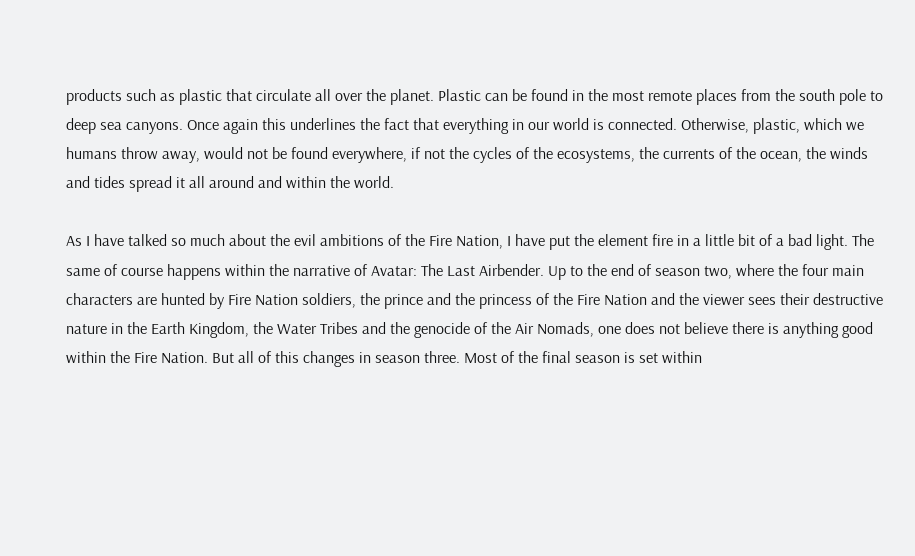products such as plastic that circulate all over the planet. Plastic can be found in the most remote places from the south pole to deep sea canyons. Once again this underlines the fact that everything in our world is connected. Otherwise, plastic, which we humans throw away, would not be found everywhere, if not the cycles of the ecosystems, the currents of the ocean, the winds and tides spread it all around and within the world.

As I have talked so much about the evil ambitions of the Fire Nation, I have put the element fire in a little bit of a bad light. The same of course happens within the narrative of Avatar: The Last Airbender. Up to the end of season two, where the four main characters are hunted by Fire Nation soldiers, the prince and the princess of the Fire Nation and the viewer sees their destructive nature in the Earth Kingdom, the Water Tribes and the genocide of the Air Nomads, one does not believe there is anything good within the Fire Nation. But all of this changes in season three. Most of the final season is set within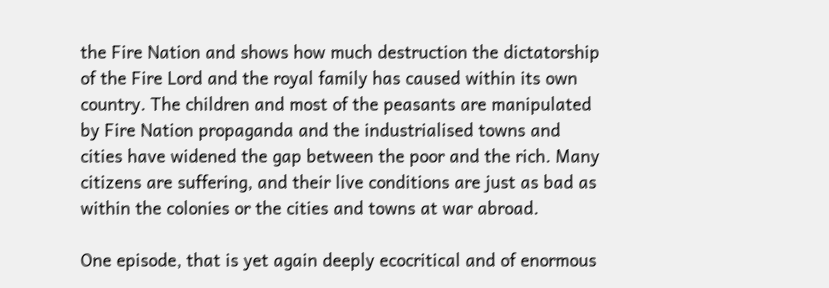the Fire Nation and shows how much destruction the dictatorship of the Fire Lord and the royal family has caused within its own country. The children and most of the peasants are manipulated by Fire Nation propaganda and the industrialised towns and cities have widened the gap between the poor and the rich. Many citizens are suffering, and their live conditions are just as bad as within the colonies or the cities and towns at war abroad.

One episode, that is yet again deeply ecocritical and of enormous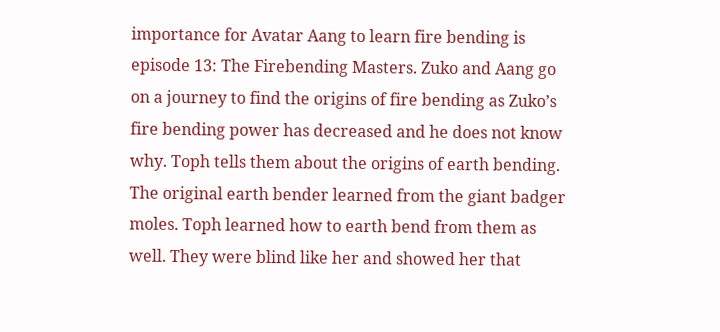importance for Avatar Aang to learn fire bending is episode 13: The Firebending Masters. Zuko and Aang go on a journey to find the origins of fire bending as Zuko’s fire bending power has decreased and he does not know why. Toph tells them about the origins of earth bending. The original earth bender learned from the giant badger moles. Toph learned how to earth bend from them as well. They were blind like her and showed her that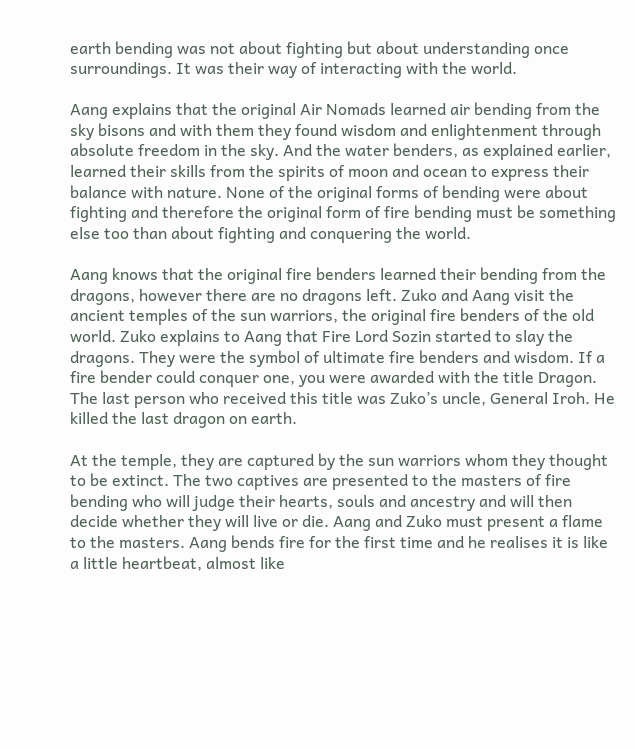earth bending was not about fighting but about understanding once surroundings. It was their way of interacting with the world.

Aang explains that the original Air Nomads learned air bending from the sky bisons and with them they found wisdom and enlightenment through absolute freedom in the sky. And the water benders, as explained earlier, learned their skills from the spirits of moon and ocean to express their balance with nature. None of the original forms of bending were about fighting and therefore the original form of fire bending must be something else too than about fighting and conquering the world.

Aang knows that the original fire benders learned their bending from the dragons, however there are no dragons left. Zuko and Aang visit the ancient temples of the sun warriors, the original fire benders of the old world. Zuko explains to Aang that Fire Lord Sozin started to slay the dragons. They were the symbol of ultimate fire benders and wisdom. If a fire bender could conquer one, you were awarded with the title Dragon. The last person who received this title was Zuko’s uncle, General Iroh. He killed the last dragon on earth.

At the temple, they are captured by the sun warriors whom they thought to be extinct. The two captives are presented to the masters of fire bending who will judge their hearts, souls and ancestry and will then decide whether they will live or die. Aang and Zuko must present a flame to the masters. Aang bends fire for the first time and he realises it is like a little heartbeat, almost like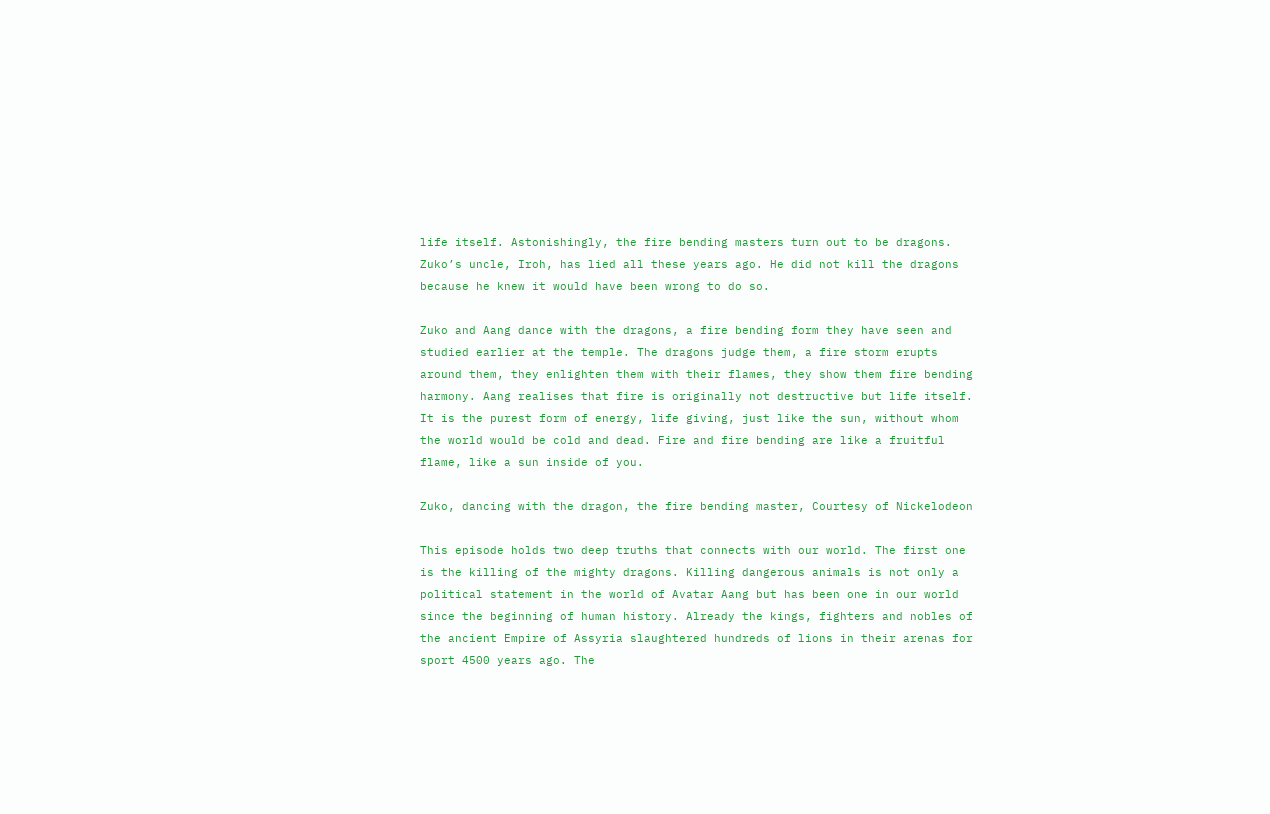life itself. Astonishingly, the fire bending masters turn out to be dragons. Zuko’s uncle, Iroh, has lied all these years ago. He did not kill the dragons because he knew it would have been wrong to do so.

Zuko and Aang dance with the dragons, a fire bending form they have seen and studied earlier at the temple. The dragons judge them, a fire storm erupts around them, they enlighten them with their flames, they show them fire bending harmony. Aang realises that fire is originally not destructive but life itself. It is the purest form of energy, life giving, just like the sun, without whom the world would be cold and dead. Fire and fire bending are like a fruitful flame, like a sun inside of you.

Zuko, dancing with the dragon, the fire bending master, Courtesy of Nickelodeon

This episode holds two deep truths that connects with our world. The first one is the killing of the mighty dragons. Killing dangerous animals is not only a political statement in the world of Avatar Aang but has been one in our world since the beginning of human history. Already the kings, fighters and nobles of the ancient Empire of Assyria slaughtered hundreds of lions in their arenas for sport 4500 years ago. The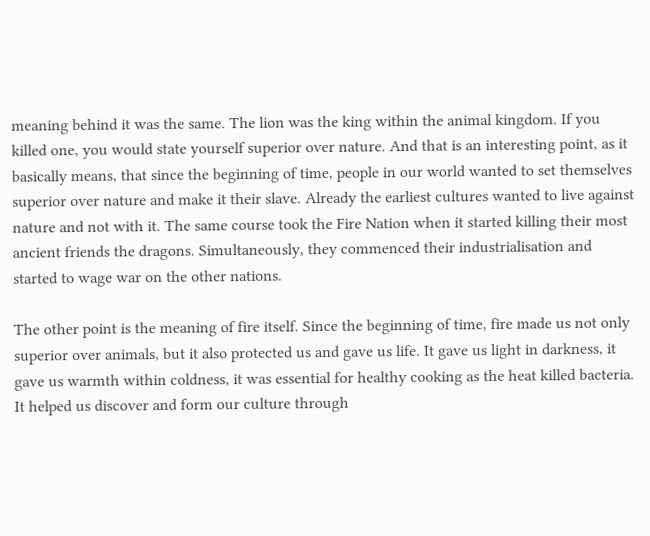meaning behind it was the same. The lion was the king within the animal kingdom. If you killed one, you would state yourself superior over nature. And that is an interesting point, as it basically means, that since the beginning of time, people in our world wanted to set themselves superior over nature and make it their slave. Already the earliest cultures wanted to live against nature and not with it. The same course took the Fire Nation when it started killing their most ancient friends the dragons. Simultaneously, they commenced their industrialisation and started to wage war on the other nations.

The other point is the meaning of fire itself. Since the beginning of time, fire made us not only superior over animals, but it also protected us and gave us life. It gave us light in darkness, it gave us warmth within coldness, it was essential for healthy cooking as the heat killed bacteria. It helped us discover and form our culture through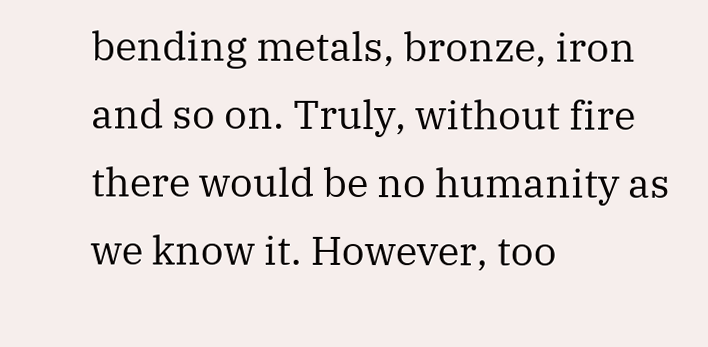bending metals, bronze, iron and so on. Truly, without fire there would be no humanity as we know it. However, too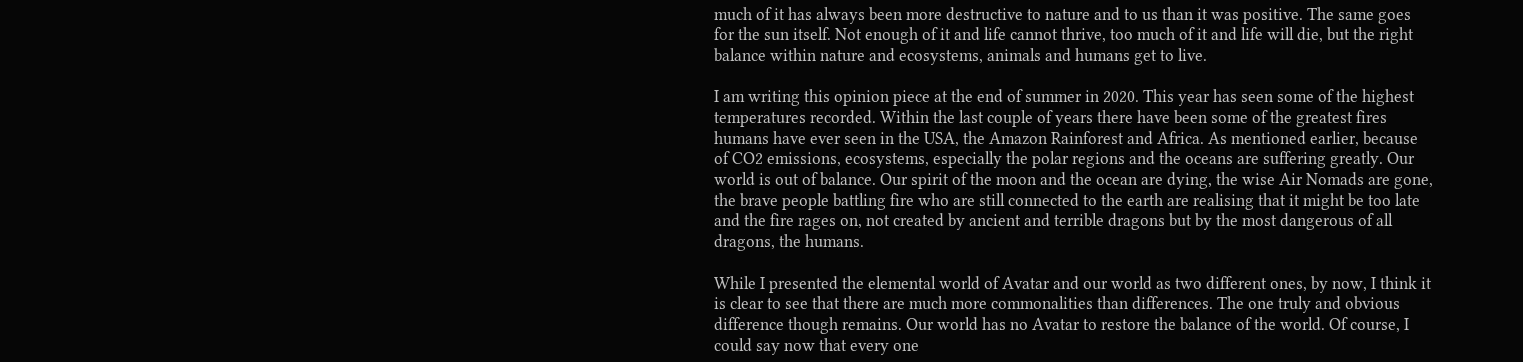much of it has always been more destructive to nature and to us than it was positive. The same goes for the sun itself. Not enough of it and life cannot thrive, too much of it and life will die, but the right balance within nature and ecosystems, animals and humans get to live.

I am writing this opinion piece at the end of summer in 2020. This year has seen some of the highest temperatures recorded. Within the last couple of years there have been some of the greatest fires humans have ever seen in the USA, the Amazon Rainforest and Africa. As mentioned earlier, because of CO2 emissions, ecosystems, especially the polar regions and the oceans are suffering greatly. Our world is out of balance. Our spirit of the moon and the ocean are dying, the wise Air Nomads are gone, the brave people battling fire who are still connected to the earth are realising that it might be too late and the fire rages on, not created by ancient and terrible dragons but by the most dangerous of all dragons, the humans.

While I presented the elemental world of Avatar and our world as two different ones, by now, I think it is clear to see that there are much more commonalities than differences. The one truly and obvious difference though remains. Our world has no Avatar to restore the balance of the world. Of course, I could say now that every one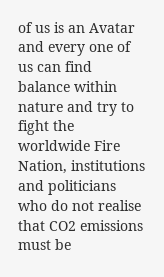of us is an Avatar and every one of us can find balance within nature and try to fight the worldwide Fire Nation, institutions and politicians who do not realise that CO2 emissions must be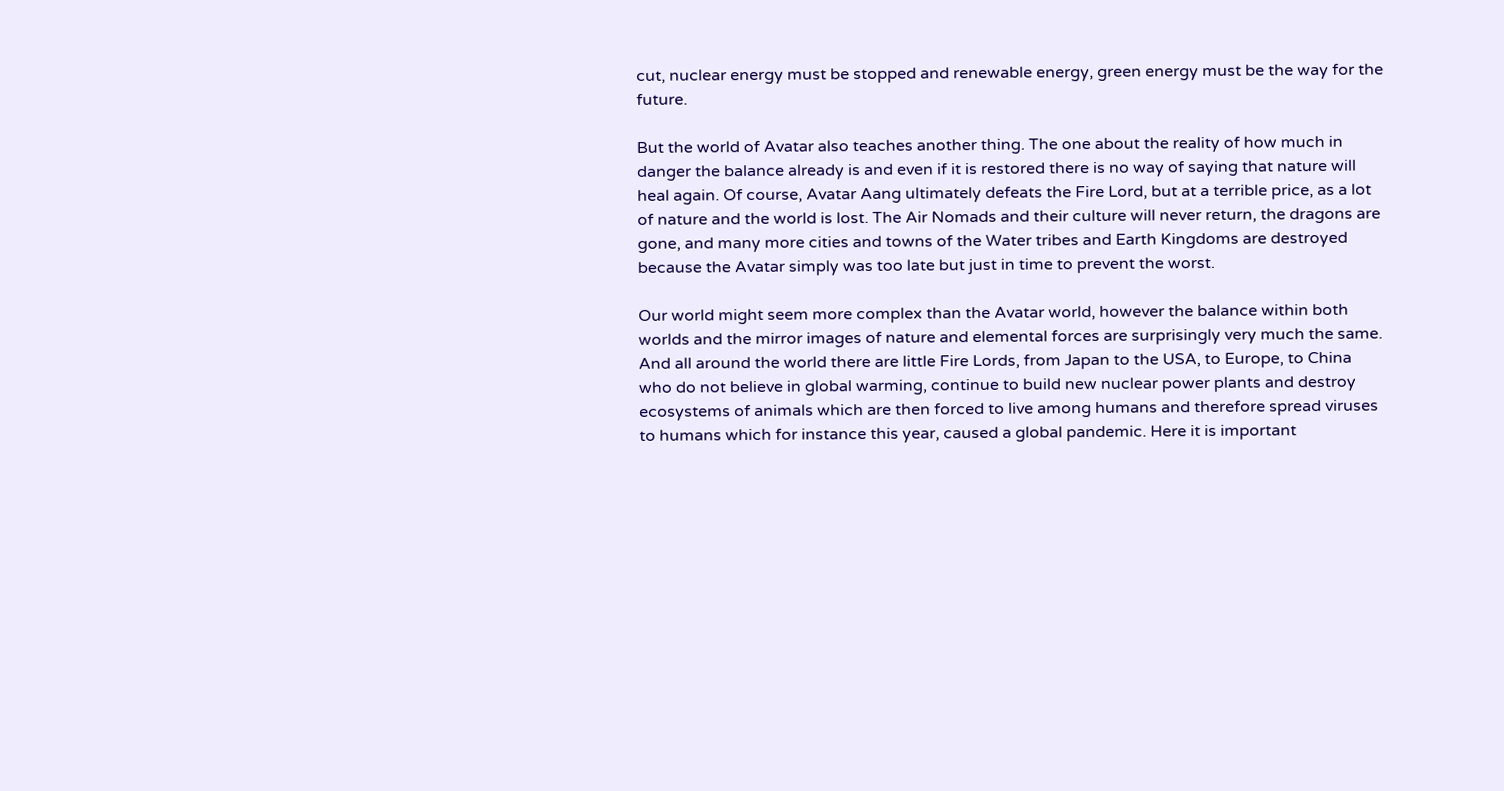cut, nuclear energy must be stopped and renewable energy, green energy must be the way for the future.

But the world of Avatar also teaches another thing. The one about the reality of how much in danger the balance already is and even if it is restored there is no way of saying that nature will heal again. Of course, Avatar Aang ultimately defeats the Fire Lord, but at a terrible price, as a lot of nature and the world is lost. The Air Nomads and their culture will never return, the dragons are gone, and many more cities and towns of the Water tribes and Earth Kingdoms are destroyed because the Avatar simply was too late but just in time to prevent the worst.

Our world might seem more complex than the Avatar world, however the balance within both worlds and the mirror images of nature and elemental forces are surprisingly very much the same. And all around the world there are little Fire Lords, from Japan to the USA, to Europe, to China who do not believe in global warming, continue to build new nuclear power plants and destroy ecosystems of animals which are then forced to live among humans and therefore spread viruses to humans which for instance this year, caused a global pandemic. Here it is important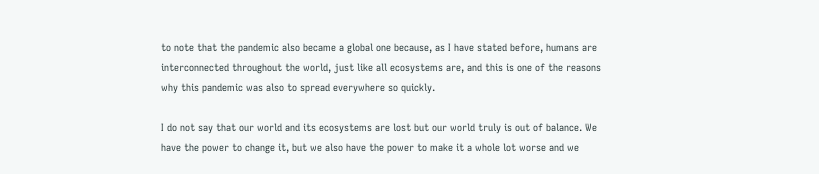to note that the pandemic also became a global one because, as I have stated before, humans are interconnected throughout the world, just like all ecosystems are, and this is one of the reasons why this pandemic was also to spread everywhere so quickly.

I do not say that our world and its ecosystems are lost but our world truly is out of balance. We have the power to change it, but we also have the power to make it a whole lot worse and we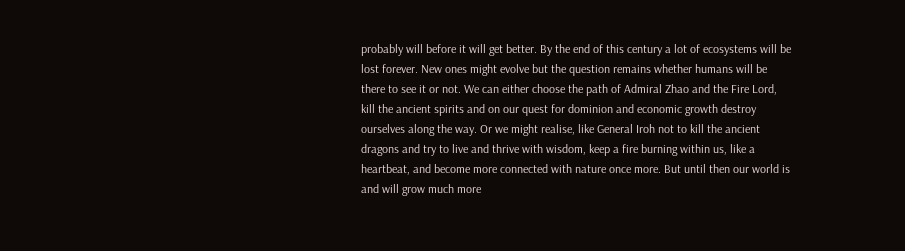probably will before it will get better. By the end of this century a lot of ecosystems will be lost forever. New ones might evolve but the question remains whether humans will be there to see it or not. We can either choose the path of Admiral Zhao and the Fire Lord, kill the ancient spirits and on our quest for dominion and economic growth destroy ourselves along the way. Or we might realise, like General Iroh not to kill the ancient dragons and try to live and thrive with wisdom, keep a fire burning within us, like a heartbeat, and become more connected with nature once more. But until then our world is and will grow much more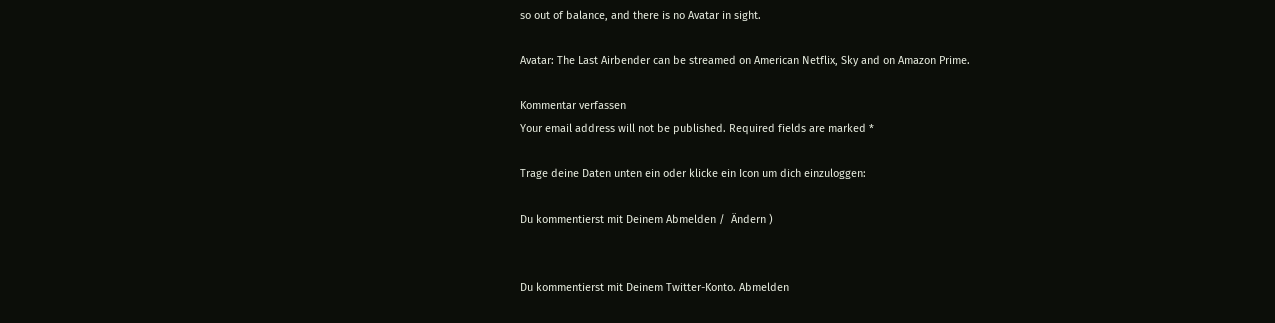so out of balance, and there is no Avatar in sight.

Avatar: The Last Airbender can be streamed on American Netflix, Sky and on Amazon Prime.

Kommentar verfassen
Your email address will not be published. Required fields are marked *

Trage deine Daten unten ein oder klicke ein Icon um dich einzuloggen:

Du kommentierst mit Deinem Abmelden /  Ändern )


Du kommentierst mit Deinem Twitter-Konto. Abmelden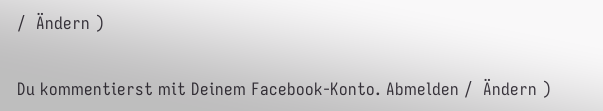/  Ändern )


Du kommentierst mit Deinem Facebook-Konto. Abmelden /  Ändern )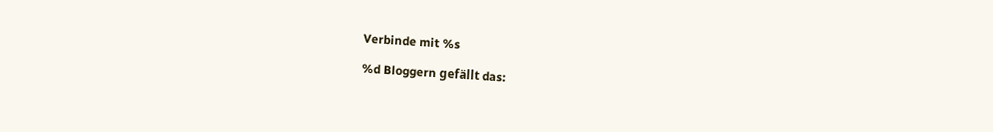Verbinde mit %s

%d Bloggern gefällt das: